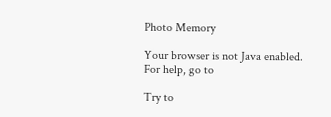Photo Memory

Your browser is not Java enabled. For help, go to

Try to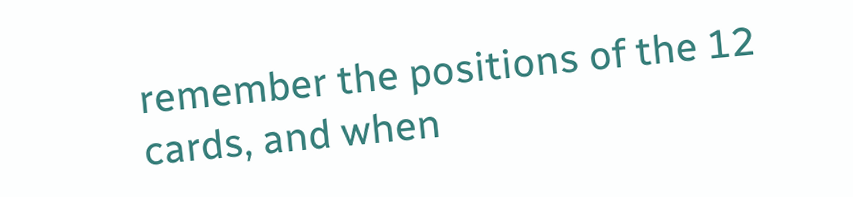remember the positions of the 12 cards, and when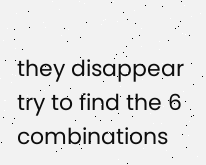they disappear try to find the 6 combinations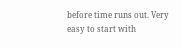before time runs out. Very easy to start with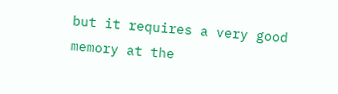but it requires a very good memory at the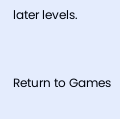later levels.


Return to Games